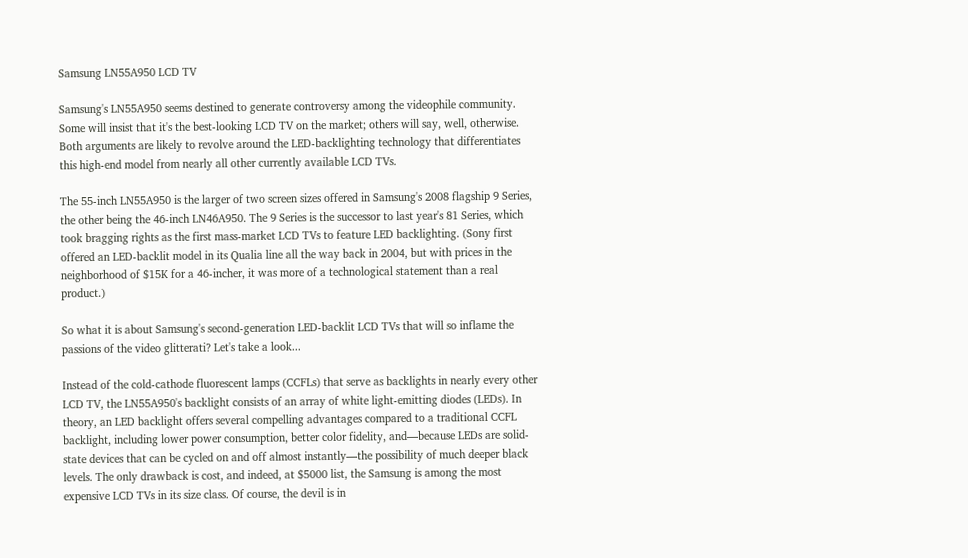Samsung LN55A950 LCD TV

Samsung's LN55A950 seems destined to generate controversy among the videophile community. Some will insist that it's the best-looking LCD TV on the market; others will say, well, otherwise. Both arguments are likely to revolve around the LED-backlighting technology that differentiates this high-end model from nearly all other currently available LCD TVs.

The 55-inch LN55A950 is the larger of two screen sizes offered in Samsung's 2008 flagship 9 Series, the other being the 46-inch LN46A950. The 9 Series is the successor to last year's 81 Series, which took bragging rights as the first mass-market LCD TVs to feature LED backlighting. (Sony first offered an LED-backlit model in its Qualia line all the way back in 2004, but with prices in the neighborhood of $15K for a 46-incher, it was more of a technological statement than a real product.)

So what it is about Samsung's second-generation LED-backlit LCD TVs that will so inflame the passions of the video glitterati? Let's take a look...

Instead of the cold-cathode fluorescent lamps (CCFLs) that serve as backlights in nearly every other LCD TV, the LN55A950's backlight consists of an array of white light-emitting diodes (LEDs). In theory, an LED backlight offers several compelling advantages compared to a traditional CCFL backlight, including lower power consumption, better color fidelity, and—because LEDs are solid-state devices that can be cycled on and off almost instantly—the possibility of much deeper black levels. The only drawback is cost, and indeed, at $5000 list, the Samsung is among the most expensive LCD TVs in its size class. Of course, the devil is in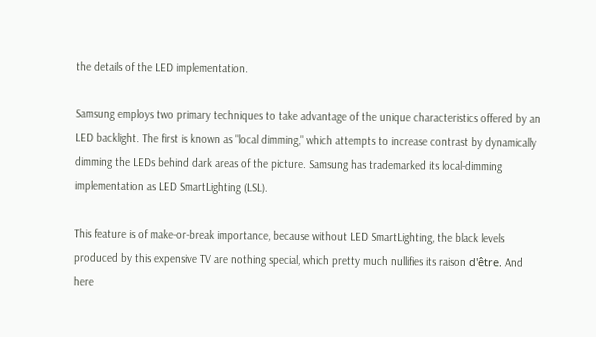the details of the LED implementation.

Samsung employs two primary techniques to take advantage of the unique characteristics offered by an LED backlight. The first is known as "local dimming," which attempts to increase contrast by dynamically dimming the LEDs behind dark areas of the picture. Samsung has trademarked its local-dimming implementation as LED SmartLighting (LSL).

This feature is of make-or-break importance, because without LED SmartLighting, the black levels produced by this expensive TV are nothing special, which pretty much nullifies its raison d'être. And here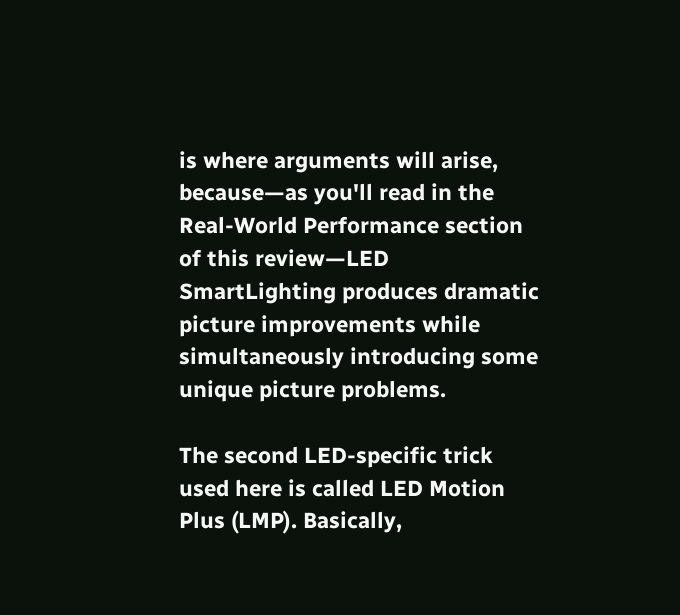is where arguments will arise, because—as you'll read in the Real-World Performance section of this review—LED SmartLighting produces dramatic picture improvements while simultaneously introducing some unique picture problems.

The second LED-specific trick used here is called LED Motion Plus (LMP). Basically,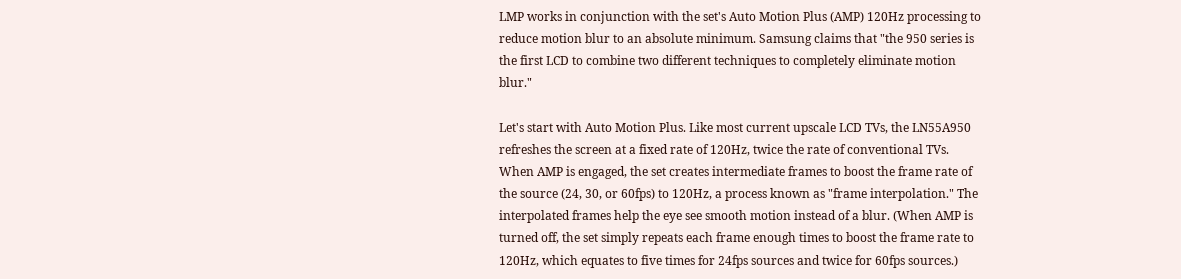LMP works in conjunction with the set's Auto Motion Plus (AMP) 120Hz processing to reduce motion blur to an absolute minimum. Samsung claims that "the 950 series is the first LCD to combine two different techniques to completely eliminate motion blur."

Let's start with Auto Motion Plus. Like most current upscale LCD TVs, the LN55A950 refreshes the screen at a fixed rate of 120Hz, twice the rate of conventional TVs. When AMP is engaged, the set creates intermediate frames to boost the frame rate of the source (24, 30, or 60fps) to 120Hz, a process known as "frame interpolation." The interpolated frames help the eye see smooth motion instead of a blur. (When AMP is turned off, the set simply repeats each frame enough times to boost the frame rate to 120Hz, which equates to five times for 24fps sources and twice for 60fps sources.)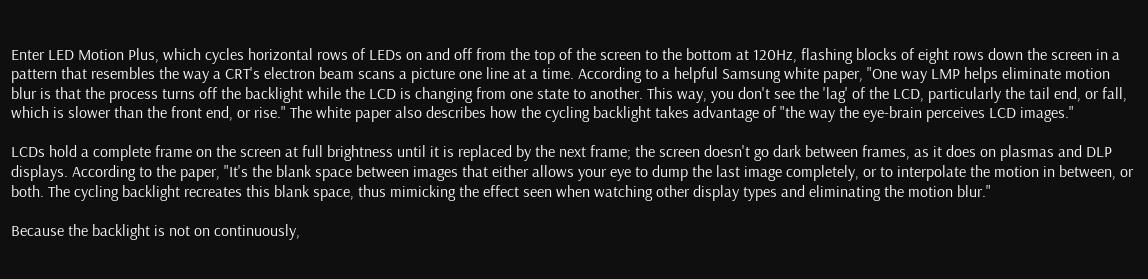Enter LED Motion Plus, which cycles horizontal rows of LEDs on and off from the top of the screen to the bottom at 120Hz, flashing blocks of eight rows down the screen in a pattern that resembles the way a CRT's electron beam scans a picture one line at a time. According to a helpful Samsung white paper, "One way LMP helps eliminate motion blur is that the process turns off the backlight while the LCD is changing from one state to another. This way, you don't see the 'lag' of the LCD, particularly the tail end, or fall, which is slower than the front end, or rise." The white paper also describes how the cycling backlight takes advantage of "the way the eye-brain perceives LCD images."

LCDs hold a complete frame on the screen at full brightness until it is replaced by the next frame; the screen doesn't go dark between frames, as it does on plasmas and DLP displays. According to the paper, "It's the blank space between images that either allows your eye to dump the last image completely, or to interpolate the motion in between, or both. The cycling backlight recreates this blank space, thus mimicking the effect seen when watching other display types and eliminating the motion blur."

Because the backlight is not on continuously,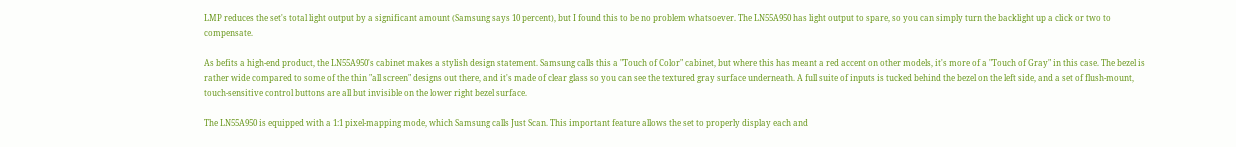LMP reduces the set's total light output by a significant amount (Samsung says 10 percent), but I found this to be no problem whatsoever. The LN55A950 has light output to spare, so you can simply turn the backlight up a click or two to compensate.

As befits a high-end product, the LN55A950's cabinet makes a stylish design statement. Samsung calls this a "Touch of Color" cabinet, but where this has meant a red accent on other models, it's more of a "Touch of Gray" in this case. The bezel is rather wide compared to some of the thin "all screen" designs out there, and it's made of clear glass so you can see the textured gray surface underneath. A full suite of inputs is tucked behind the bezel on the left side, and a set of flush-mount, touch-sensitive control buttons are all but invisible on the lower right bezel surface.

The LN55A950 is equipped with a 1:1 pixel-mapping mode, which Samsung calls Just Scan. This important feature allows the set to properly display each and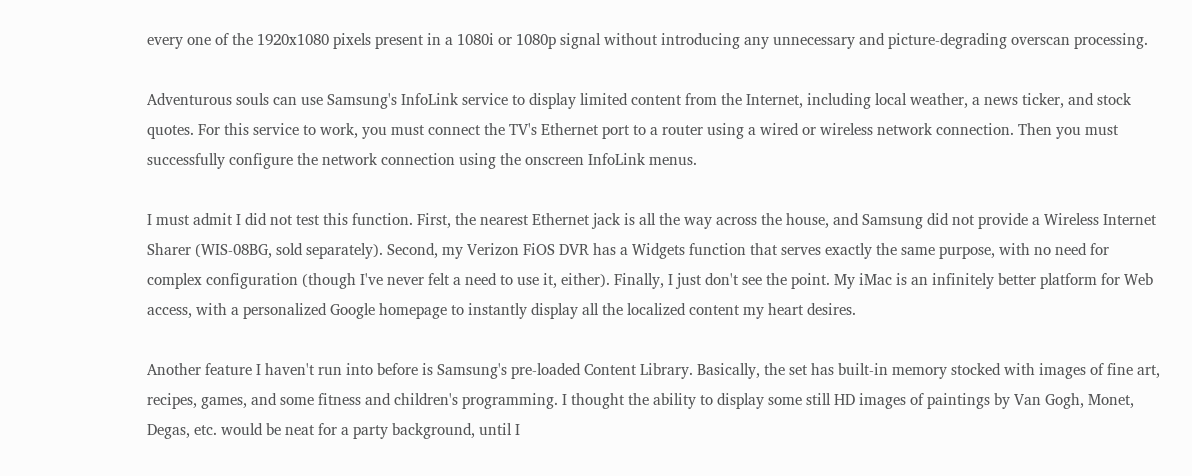every one of the 1920x1080 pixels present in a 1080i or 1080p signal without introducing any unnecessary and picture-degrading overscan processing.

Adventurous souls can use Samsung's InfoLink service to display limited content from the Internet, including local weather, a news ticker, and stock quotes. For this service to work, you must connect the TV's Ethernet port to a router using a wired or wireless network connection. Then you must successfully configure the network connection using the onscreen InfoLink menus.

I must admit I did not test this function. First, the nearest Ethernet jack is all the way across the house, and Samsung did not provide a Wireless Internet Sharer (WIS-08BG, sold separately). Second, my Verizon FiOS DVR has a Widgets function that serves exactly the same purpose, with no need for complex configuration (though I've never felt a need to use it, either). Finally, I just don't see the point. My iMac is an infinitely better platform for Web access, with a personalized Google homepage to instantly display all the localized content my heart desires.

Another feature I haven't run into before is Samsung's pre-loaded Content Library. Basically, the set has built-in memory stocked with images of fine art, recipes, games, and some fitness and children's programming. I thought the ability to display some still HD images of paintings by Van Gogh, Monet, Degas, etc. would be neat for a party background, until I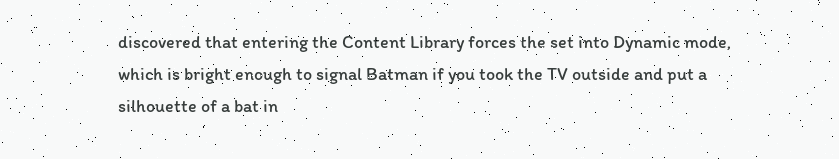discovered that entering the Content Library forces the set into Dynamic mode, which is bright enough to signal Batman if you took the TV outside and put a silhouette of a bat in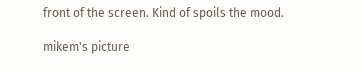front of the screen. Kind of spoils the mood.

mikem's picture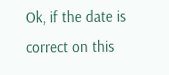Ok, if the date is correct on this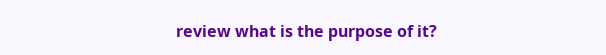review what is the purpose of it?